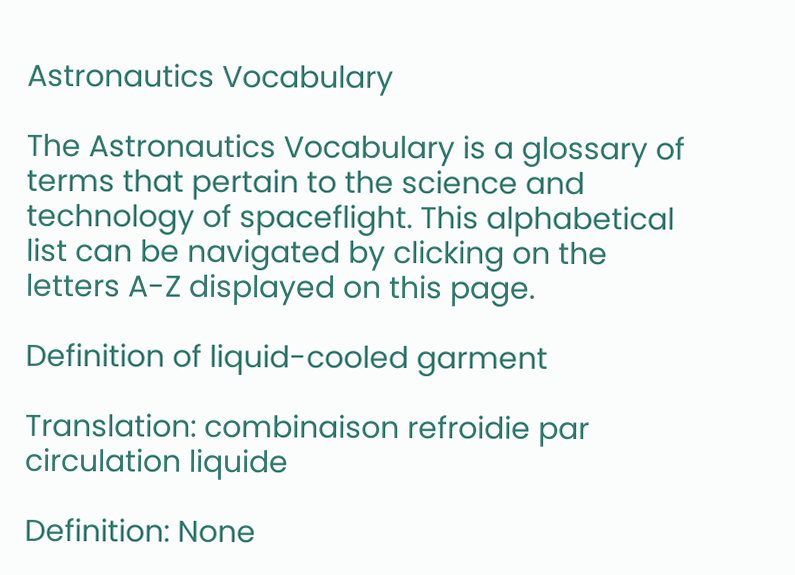Astronautics Vocabulary

The Astronautics Vocabulary is a glossary of terms that pertain to the science and technology of spaceflight. This alphabetical list can be navigated by clicking on the letters A-Z displayed on this page.

Definition of liquid-cooled garment

Translation: combinaison refroidie par circulation liquide

Definition: None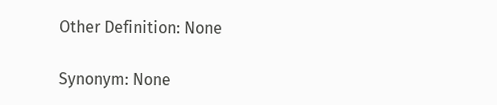Other Definition: None

Synonym: None